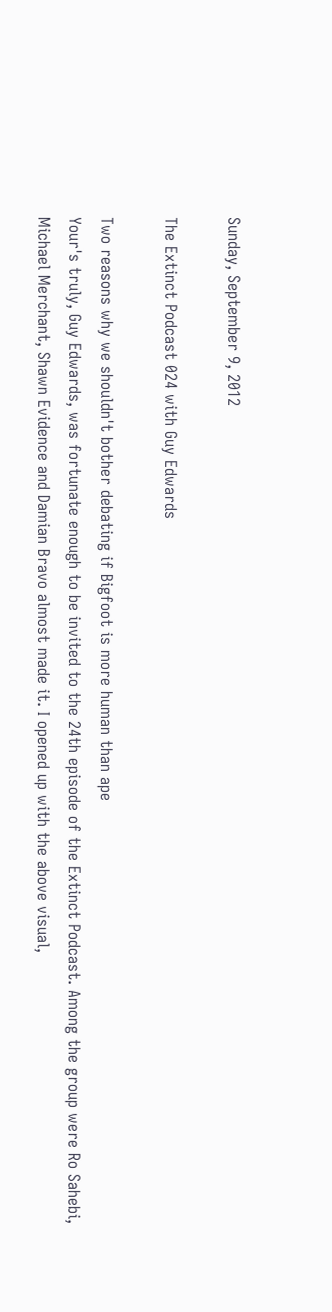Sunday, September 9, 2012

The Extinct Podcast 024 with Guy Edwards

Two reasons why we shouldn't bother debating if Bigfoot is more human than ape
Your's truly, Guy Edwards, was fortunate enough to be invited to the 24th episode of the Extinct Podcast. Among the group were Ro Sahebi, Michael Merchant, Shawn Evidence and Damian Bravo almost made it. I opened up with the above visual,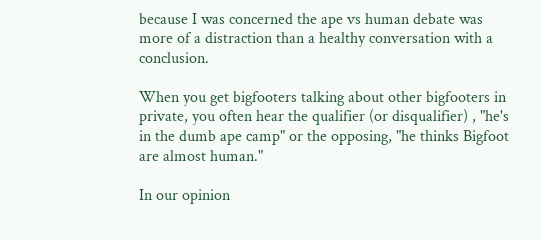because I was concerned the ape vs human debate was more of a distraction than a healthy conversation with a conclusion.

When you get bigfooters talking about other bigfooters in private, you often hear the qualifier (or disqualifier) , "he's in the dumb ape camp" or the opposing, "he thinks Bigfoot are almost human."

In our opinion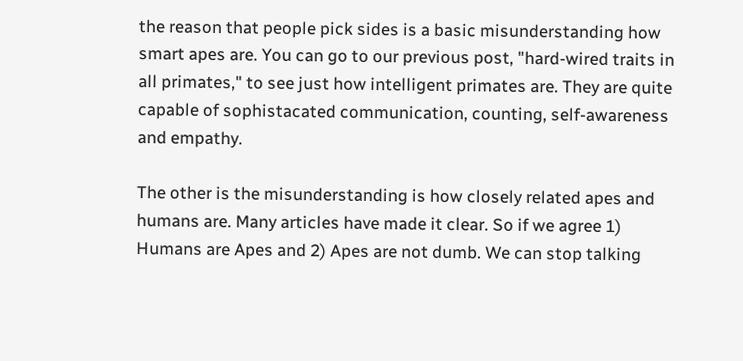the reason that people pick sides is a basic misunderstanding how smart apes are. You can go to our previous post, "hard-wired traits in all primates," to see just how intelligent primates are. They are quite capable of sophistacated communication, counting, self-awareness and empathy.

The other is the misunderstanding is how closely related apes and humans are. Many articles have made it clear. So if we agree 1) Humans are Apes and 2) Apes are not dumb. We can stop talking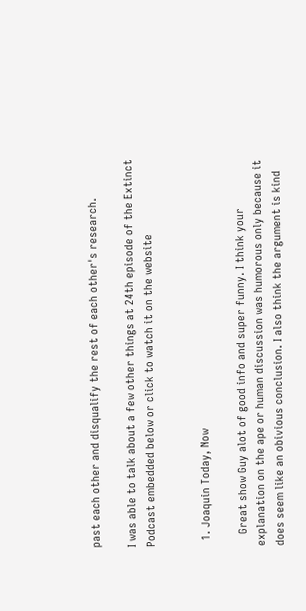past each other and disqualify the rest of each other's research.

I was able to talk about a few other things at 24th episode of the Extinct Podcast embedded below or click to watch it on the website


  1. Joaquin Today, Now

    Great show Guy alot of good info and super funny. I think your explanation on the ape or human discussion was humorous only because it does seem like an obivious conclusion. I also think the argument is kind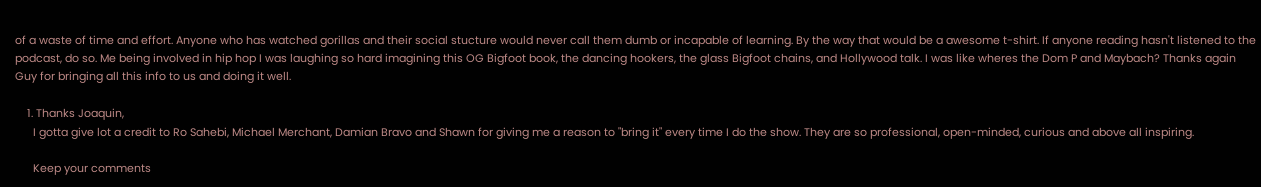of a waste of time and effort. Anyone who has watched gorillas and their social stucture would never call them dumb or incapable of learning. By the way that would be a awesome t-shirt. If anyone reading hasn't listened to the podcast, do so. Me being involved in hip hop I was laughing so hard imagining this OG Bigfoot book, the dancing hookers, the glass Bigfoot chains, and Hollywood talk. I was like wheres the Dom P and Maybach? Thanks again Guy for bringing all this info to us and doing it well.

    1. Thanks Joaquin,
      I gotta give lot a credit to Ro Sahebi, Michael Merchant, Damian Bravo and Shawn for giving me a reason to "bring it" every time I do the show. They are so professional, open-minded, curious and above all inspiring.

      Keep your comments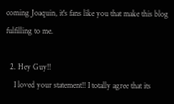coming Joaquin, it's fans like you that make this blog fulfilling to me.

  2. Hey Guy!!
    I loved your statement!! I totally agree that its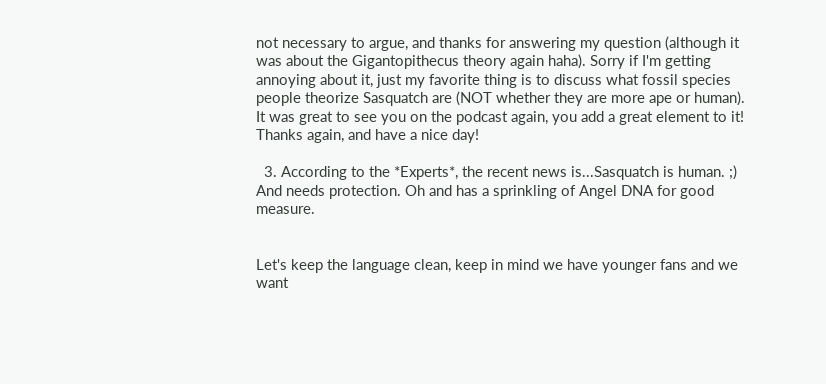not necessary to argue, and thanks for answering my question (although it was about the Gigantopithecus theory again haha). Sorry if I'm getting annoying about it, just my favorite thing is to discuss what fossil species people theorize Sasquatch are (NOT whether they are more ape or human). It was great to see you on the podcast again, you add a great element to it! Thanks again, and have a nice day!

  3. According to the *Experts*, the recent news is...Sasquatch is human. ;) And needs protection. Oh and has a sprinkling of Angel DNA for good measure.


Let's keep the language clean, keep in mind we have younger fans and we want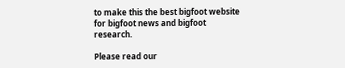to make this the best bigfoot website for bigfoot news and bigfoot research.

Please read our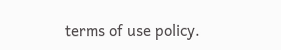terms of use policy.